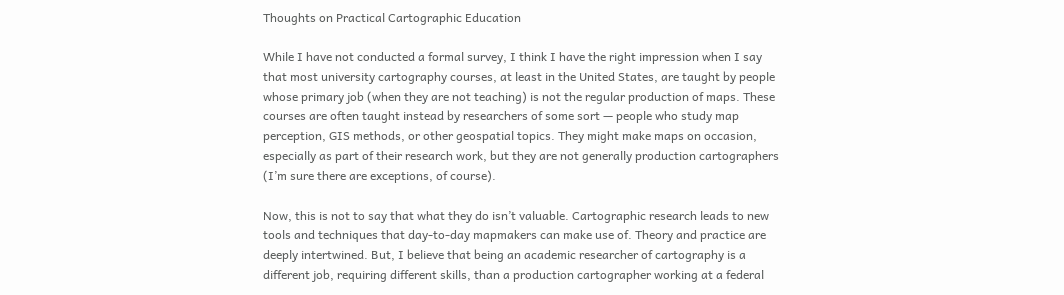Thoughts on Practical Cartographic Education

While I have not conducted a formal survey, I think I have the right impression when I say that most university cartography courses, at least in the United States, are taught by people whose primary job (when they are not teaching) is not the regular production of maps. These courses are often taught instead by researchers of some sort — people who study map perception, GIS methods, or other geospatial topics. They might make maps on occasion, especially as part of their research work, but they are not generally production cartographers (I’m sure there are exceptions, of course).

Now, this is not to say that what they do isn’t valuable. Cartographic research leads to new tools and techniques that day-to-day mapmakers can make use of. Theory and practice are deeply intertwined. But, I believe that being an academic researcher of cartography is a different job, requiring different skills, than a production cartographer working at a federal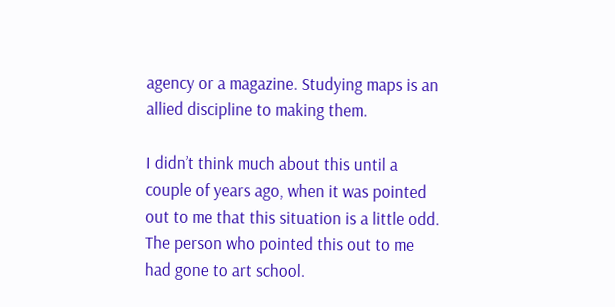agency or a magazine. Studying maps is an allied discipline to making them.

I didn’t think much about this until a couple of years ago, when it was pointed out to me that this situation is a little odd. The person who pointed this out to me had gone to art school.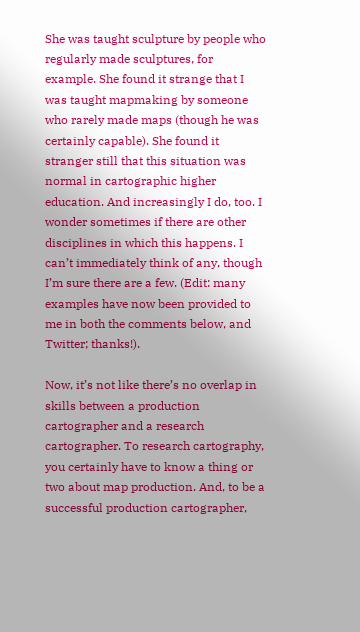She was taught sculpture by people who regularly made sculptures, for example. She found it strange that I was taught mapmaking by someone who rarely made maps (though he was certainly capable). She found it stranger still that this situation was normal in cartographic higher education. And increasingly I do, too. I wonder sometimes if there are other disciplines in which this happens. I can’t immediately think of any, though I’m sure there are a few. (Edit: many examples have now been provided to me in both the comments below, and Twitter; thanks!).

Now, it’s not like there’s no overlap in skills between a production cartographer and a research cartographer. To research cartography, you certainly have to know a thing or two about map production. And, to be a successful production cartographer,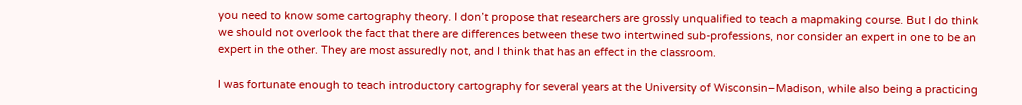you need to know some cartography theory. I don’t propose that researchers are grossly unqualified to teach a mapmaking course. But I do think we should not overlook the fact that there are differences between these two intertwined sub-professions, nor consider an expert in one to be an expert in the other. They are most assuredly not, and I think that has an effect in the classroom.

I was fortunate enough to teach introductory cartography for several years at the University of Wisconsin–Madison, while also being a practicing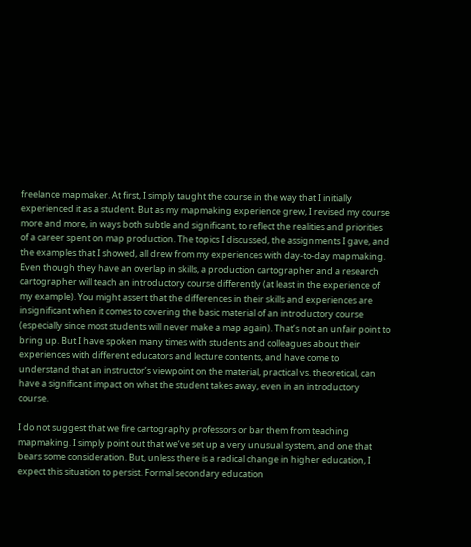freelance mapmaker. At first, I simply taught the course in the way that I initially experienced it as a student. But as my mapmaking experience grew, I revised my course more and more, in ways both subtle and significant, to reflect the realities and priorities of a career spent on map production. The topics I discussed, the assignments I gave, and the examples that I showed, all drew from my experiences with day-to-day mapmaking. Even though they have an overlap in skills, a production cartographer and a research cartographer will teach an introductory course differently (at least in the experience of my example). You might assert that the differences in their skills and experiences are insignificant when it comes to covering the basic material of an introductory course (especially since most students will never make a map again). That’s not an unfair point to bring up. But I have spoken many times with students and colleagues about their experiences with different educators and lecture contents, and have come to understand that an instructor’s viewpoint on the material, practical vs. theoretical, can have a significant impact on what the student takes away, even in an introductory course.

I do not suggest that we fire cartography professors or bar them from teaching mapmaking. I simply point out that we’ve set up a very unusual system, and one that bears some consideration. But, unless there is a radical change in higher education, I expect this situation to persist. Formal secondary education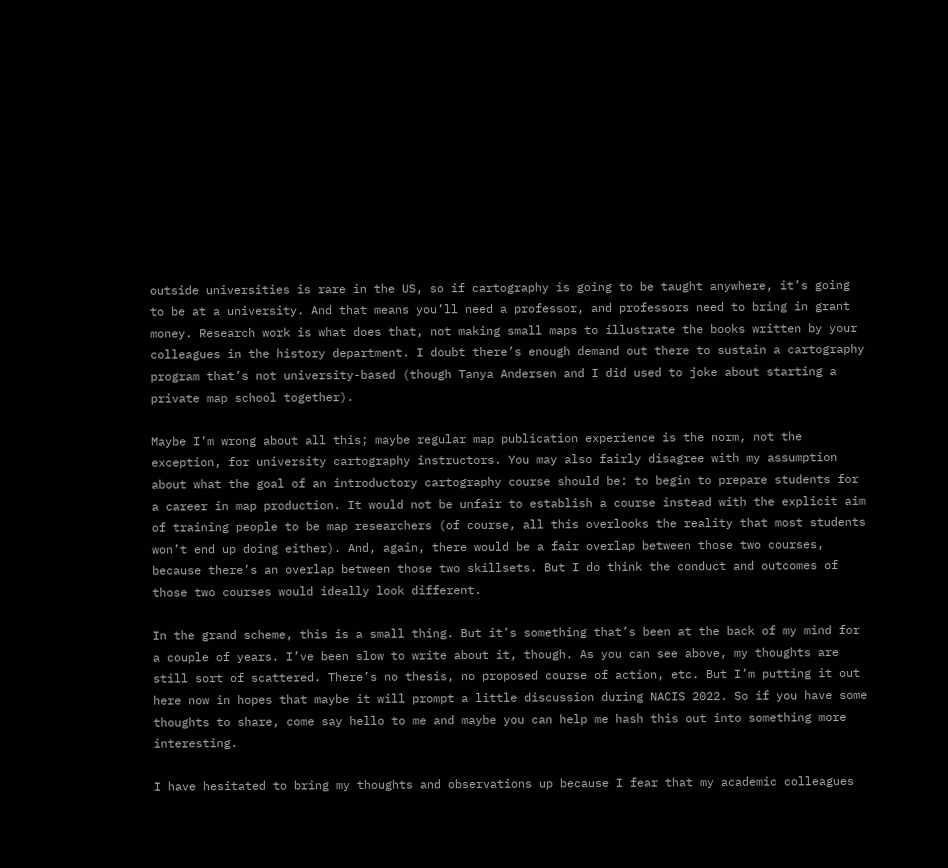outside universities is rare in the US, so if cartography is going to be taught anywhere, it’s going to be at a university. And that means you’ll need a professor, and professors need to bring in grant money. Research work is what does that, not making small maps to illustrate the books written by your colleagues in the history department. I doubt there’s enough demand out there to sustain a cartography program that’s not university-based (though Tanya Andersen and I did used to joke about starting a private map school together).

Maybe I’m wrong about all this; maybe regular map publication experience is the norm, not the exception, for university cartography instructors. You may also fairly disagree with my assumption about what the goal of an introductory cartography course should be: to begin to prepare students for a career in map production. It would not be unfair to establish a course instead with the explicit aim of training people to be map researchers (of course, all this overlooks the reality that most students won’t end up doing either). And, again, there would be a fair overlap between those two courses, because there’s an overlap between those two skillsets. But I do think the conduct and outcomes of those two courses would ideally look different.

In the grand scheme, this is a small thing. But it’s something that’s been at the back of my mind for a couple of years. I’ve been slow to write about it, though. As you can see above, my thoughts are still sort of scattered. There’s no thesis, no proposed course of action, etc. But I’m putting it out here now in hopes that maybe it will prompt a little discussion during NACIS 2022. So if you have some thoughts to share, come say hello to me and maybe you can help me hash this out into something more interesting.

I have hesitated to bring my thoughts and observations up because I fear that my academic colleagues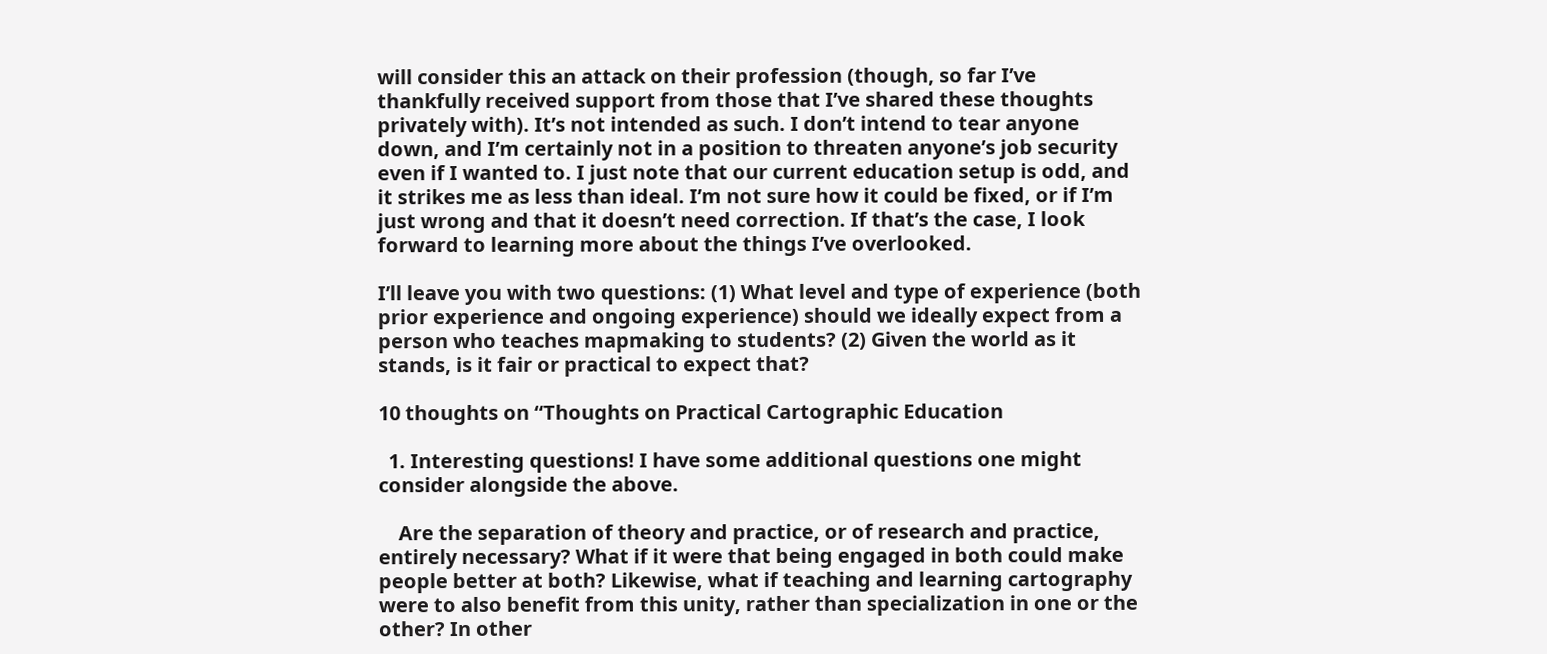will consider this an attack on their profession (though, so far I’ve thankfully received support from those that I’ve shared these thoughts privately with). It’s not intended as such. I don’t intend to tear anyone down, and I’m certainly not in a position to threaten anyone’s job security even if I wanted to. I just note that our current education setup is odd, and it strikes me as less than ideal. I’m not sure how it could be fixed, or if I’m just wrong and that it doesn’t need correction. If that’s the case, I look forward to learning more about the things I’ve overlooked.

I’ll leave you with two questions: (1) What level and type of experience (both prior experience and ongoing experience) should we ideally expect from a person who teaches mapmaking to students? (2) Given the world as it stands, is it fair or practical to expect that?

10 thoughts on “Thoughts on Practical Cartographic Education

  1. Interesting questions! I have some additional questions one might consider alongside the above.

    Are the separation of theory and practice, or of research and practice, entirely necessary? What if it were that being engaged in both could make people better at both? Likewise, what if teaching and learning cartography were to also benefit from this unity, rather than specialization in one or the other? In other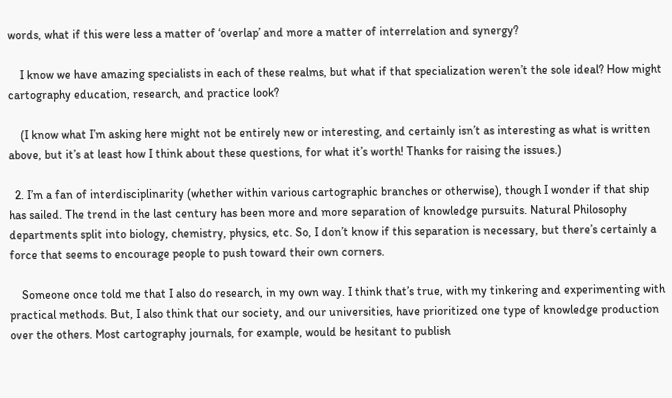words, what if this were less a matter of ‘overlap’ and more a matter of interrelation and synergy?

    I know we have amazing specialists in each of these realms, but what if that specialization weren’t the sole ideal? How might cartography education, research, and practice look?

    (I know what I’m asking here might not be entirely new or interesting, and certainly isn’t as interesting as what is written above, but it’s at least how I think about these questions, for what it’s worth! Thanks for raising the issues.)

  2. I’m a fan of interdisciplinarity (whether within various cartographic branches or otherwise), though I wonder if that ship has sailed. The trend in the last century has been more and more separation of knowledge pursuits. Natural Philosophy departments split into biology, chemistry, physics, etc. So, I don’t know if this separation is necessary, but there’s certainly a force that seems to encourage people to push toward their own corners.

    Someone once told me that I also do research, in my own way. I think that’s true, with my tinkering and experimenting with practical methods. But, I also think that our society, and our universities, have prioritized one type of knowledge production over the others. Most cartography journals, for example, would be hesitant to publish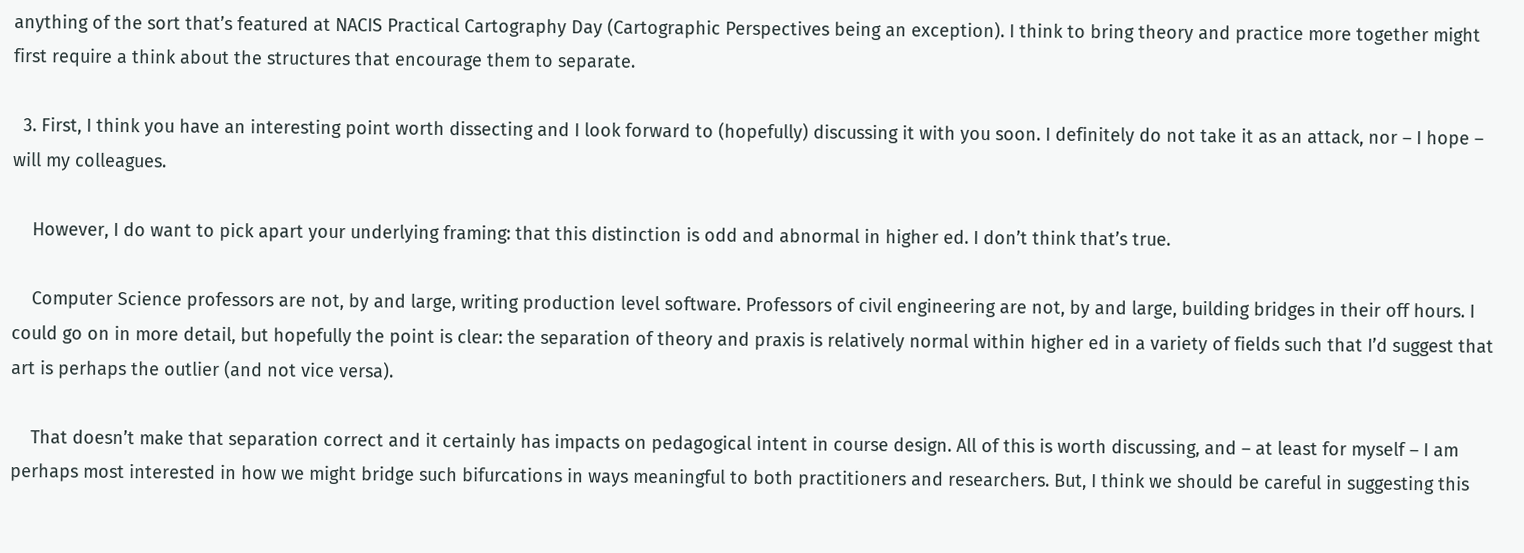anything of the sort that’s featured at NACIS Practical Cartography Day (Cartographic Perspectives being an exception). I think to bring theory and practice more together might first require a think about the structures that encourage them to separate.

  3. First, I think you have an interesting point worth dissecting and I look forward to (hopefully) discussing it with you soon. I definitely do not take it as an attack, nor – I hope – will my colleagues.

    However, I do want to pick apart your underlying framing: that this distinction is odd and abnormal in higher ed. I don’t think that’s true.

    Computer Science professors are not, by and large, writing production level software. Professors of civil engineering are not, by and large, building bridges in their off hours. I could go on in more detail, but hopefully the point is clear: the separation of theory and praxis is relatively normal within higher ed in a variety of fields such that I’d suggest that art is perhaps the outlier (and not vice versa).

    That doesn’t make that separation correct and it certainly has impacts on pedagogical intent in course design. All of this is worth discussing, and – at least for myself – I am perhaps most interested in how we might bridge such bifurcations in ways meaningful to both practitioners and researchers. But, I think we should be careful in suggesting this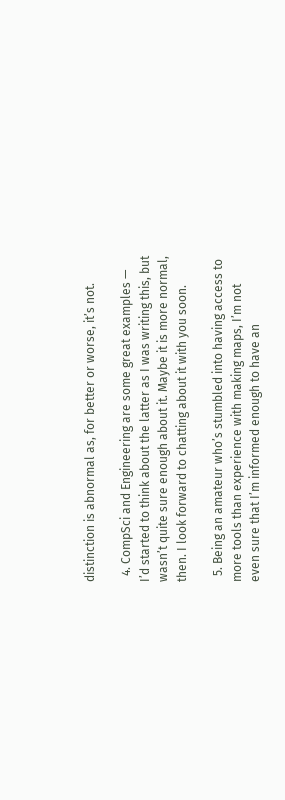distinction is abnormal as, for better or worse, it’s not.

  4. CompSci and Engineering are some great examples — I’d started to think about the latter as I was writing this, but wasn’t quite sure enough about it. Maybe it is more normal, then. I look forward to chatting about it with you soon.

  5. Being an amateur who’s stumbled into having access to more tools than experience with making maps, I’m not even sure that I’m informed enough to have an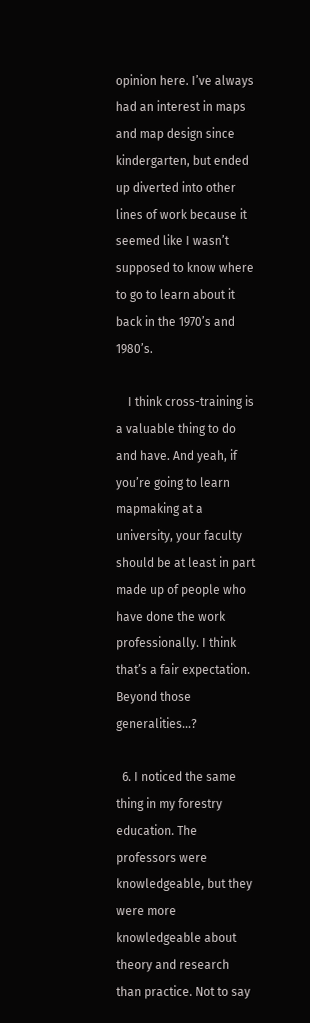opinion here. I’ve always had an interest in maps and map design since kindergarten, but ended up diverted into other lines of work because it seemed like I wasn’t supposed to know where to go to learn about it back in the 1970’s and 1980’s.

    I think cross-training is a valuable thing to do and have. And yeah, if you’re going to learn mapmaking at a university, your faculty should be at least in part made up of people who have done the work professionally. I think that’s a fair expectation. Beyond those generalities…?

  6. I noticed the same thing in my forestry education. The professors were knowledgeable, but they were more knowledgeable about theory and research than practice. Not to say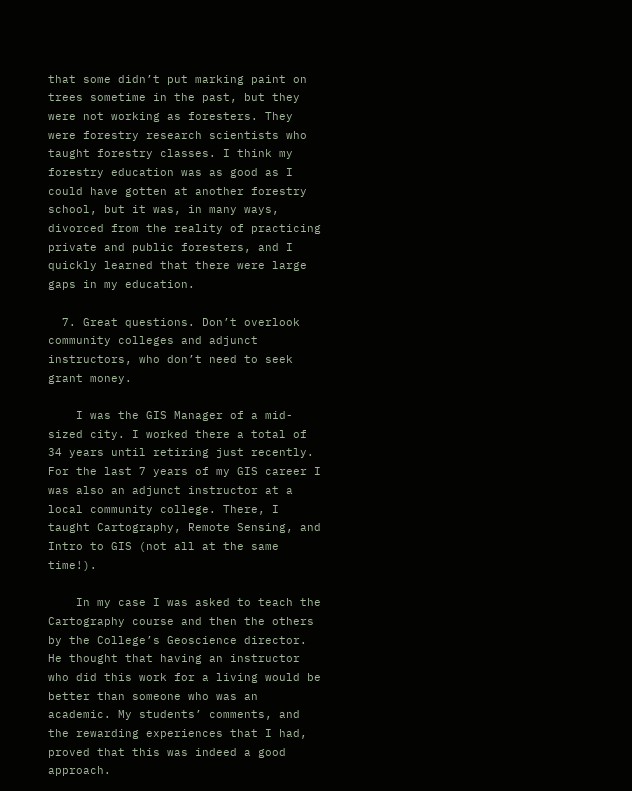that some didn’t put marking paint on trees sometime in the past, but they were not working as foresters. They were forestry research scientists who taught forestry classes. I think my forestry education was as good as I could have gotten at another forestry school, but it was, in many ways, divorced from the reality of practicing private and public foresters, and I quickly learned that there were large gaps in my education.

  7. Great questions. Don’t overlook community colleges and adjunct instructors, who don’t need to seek grant money.

    I was the GIS Manager of a mid-sized city. I worked there a total of 34 years until retiring just recently. For the last 7 years of my GIS career I was also an adjunct instructor at a local community college. There, I taught Cartography, Remote Sensing, and Intro to GIS (not all at the same time!).

    In my case I was asked to teach the Cartography course and then the others by the College’s Geoscience director. He thought that having an instructor who did this work for a living would be better than someone who was an academic. My students’ comments, and the rewarding experiences that I had, proved that this was indeed a good approach.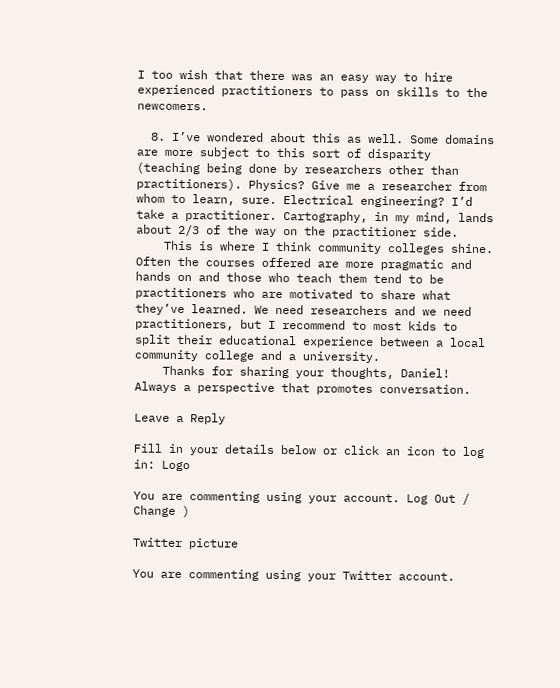I too wish that there was an easy way to hire experienced practitioners to pass on skills to the newcomers.

  8. I’ve wondered about this as well. Some domains are more subject to this sort of disparity (teaching being done by researchers other than practitioners). Physics? Give me a researcher from whom to learn, sure. Electrical engineering? I’d take a practitioner. Cartography, in my mind, lands about 2/3 of the way on the practitioner side.
    This is where I think community colleges shine. Often the courses offered are more pragmatic and hands on and those who teach them tend to be practitioners who are motivated to share what they’ve learned. We need researchers and we need practitioners, but I recommend to most kids to split their educational experience between a local community college and a university.
    Thanks for sharing your thoughts, Daniel! Always a perspective that promotes conversation.

Leave a Reply

Fill in your details below or click an icon to log in: Logo

You are commenting using your account. Log Out /  Change )

Twitter picture

You are commenting using your Twitter account.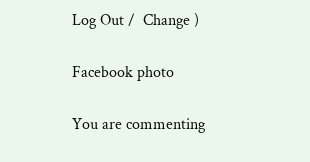Log Out /  Change )

Facebook photo

You are commenting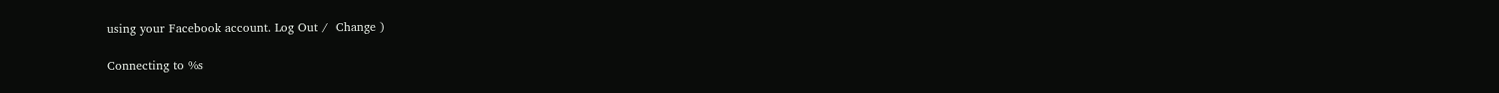using your Facebook account. Log Out /  Change )

Connecting to %s